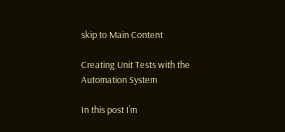skip to Main Content

Creating Unit Tests with the Automation System

In this post I’m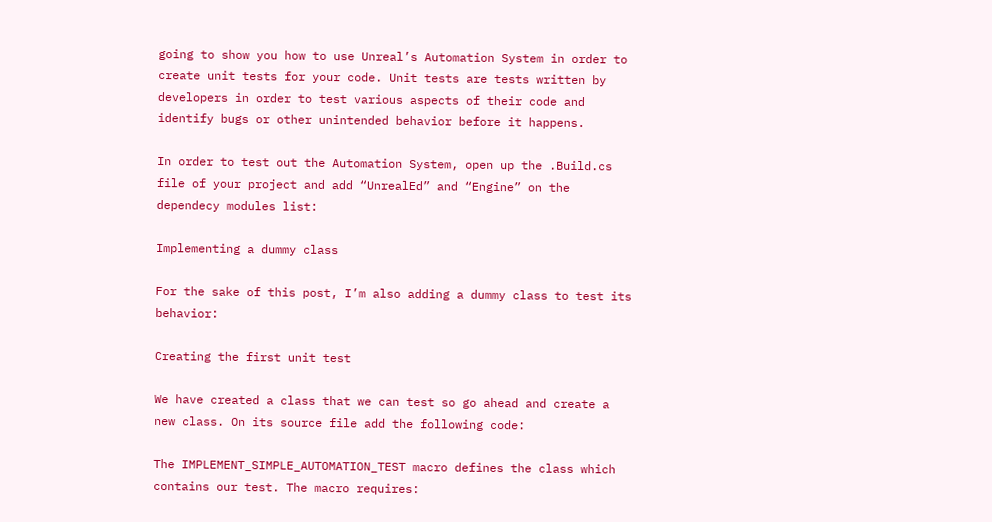going to show you how to use Unreal’s Automation System in order to create unit tests for your code. Unit tests are tests written by developers in order to test various aspects of their code and identify bugs or other unintended behavior before it happens.

In order to test out the Automation System, open up the .Build.cs file of your project and add “UnrealEd” and “Engine” on the dependecy modules list:

Implementing a dummy class

For the sake of this post, I’m also adding a dummy class to test its behavior:

Creating the first unit test

We have created a class that we can test so go ahead and create a new class. On its source file add the following code:

The IMPLEMENT_SIMPLE_AUTOMATION_TEST macro defines the class which contains our test. The macro requires: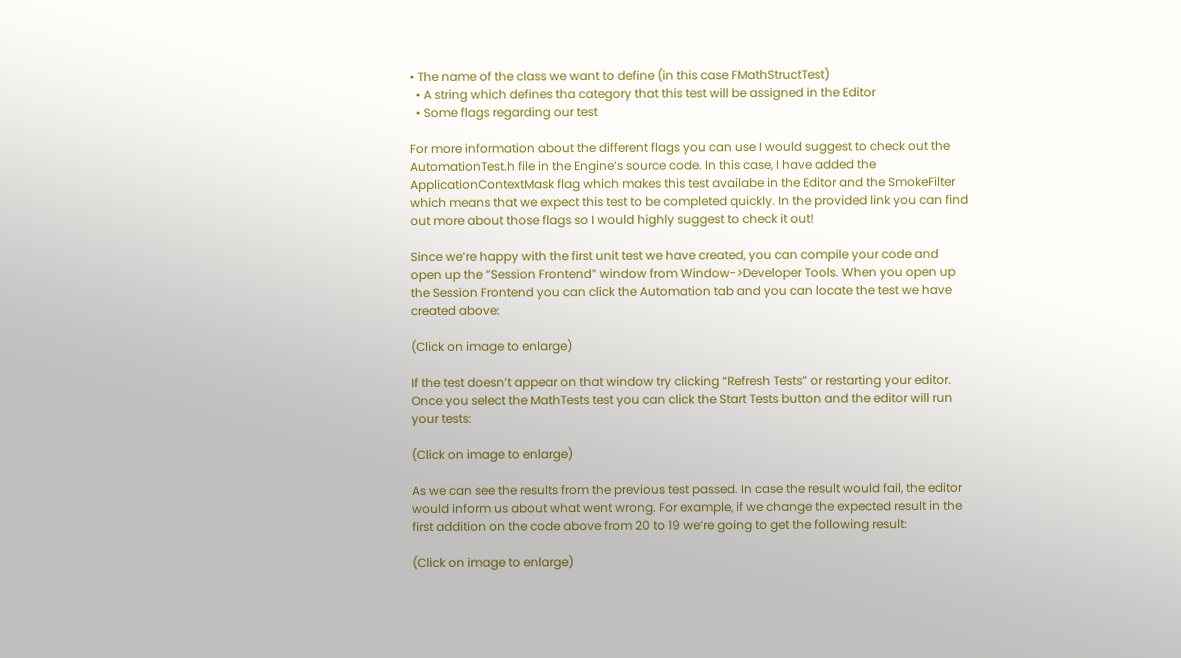• The name of the class we want to define (in this case FMathStructTest)
  • A string which defines tha category that this test will be assigned in the Editor
  • Some flags regarding our test

For more information about the different flags you can use I would suggest to check out the AutomationTest.h file in the Engine’s source code. In this case, I have added the ApplicationContextMask flag which makes this test availabe in the Editor and the SmokeFilter which means that we expect this test to be completed quickly. In the provided link you can find out more about those flags so I would highly suggest to check it out!

Since we’re happy with the first unit test we have created, you can compile your code and open up the “Session Frontend” window from Window->Developer Tools. When you open up the Session Frontend you can click the Automation tab and you can locate the test we have created above:

(Click on image to enlarge)

If the test doesn’t appear on that window try clicking “Refresh Tests” or restarting your editor. Once you select the MathTests test you can click the Start Tests button and the editor will run your tests:

(Click on image to enlarge)

As we can see the results from the previous test passed. In case the result would fail, the editor would inform us about what went wrong. For example, if we change the expected result in the first addition on the code above from 20 to 19 we’re going to get the following result:

(Click on image to enlarge)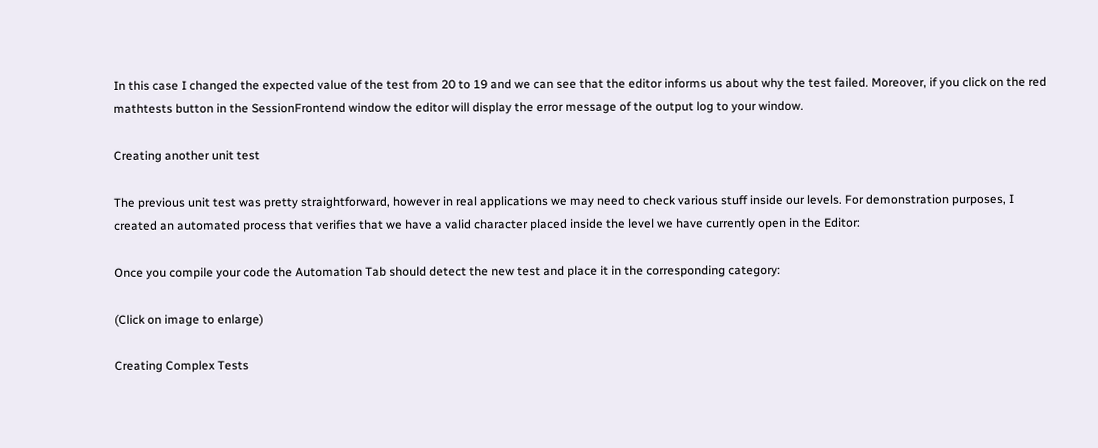In this case I changed the expected value of the test from 20 to 19 and we can see that the editor informs us about why the test failed. Moreover, if you click on the red mathtests button in the SessionFrontend window the editor will display the error message of the output log to your window.

Creating another unit test

The previous unit test was pretty straightforward, however in real applications we may need to check various stuff inside our levels. For demonstration purposes, I created an automated process that verifies that we have a valid character placed inside the level we have currently open in the Editor:

Once you compile your code the Automation Tab should detect the new test and place it in the corresponding category:

(Click on image to enlarge)

Creating Complex Tests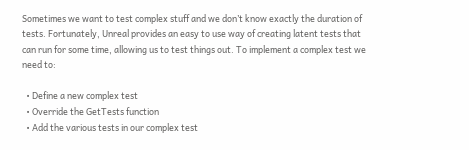Sometimes we want to test complex stuff and we don’t know exactly the duration of tests. Fortunately, Unreal provides an easy to use way of creating latent tests that can run for some time, allowing us to test things out. To implement a complex test we need to:

  • Define a new complex test
  • Override the GetTests function
  • Add the various tests in our complex test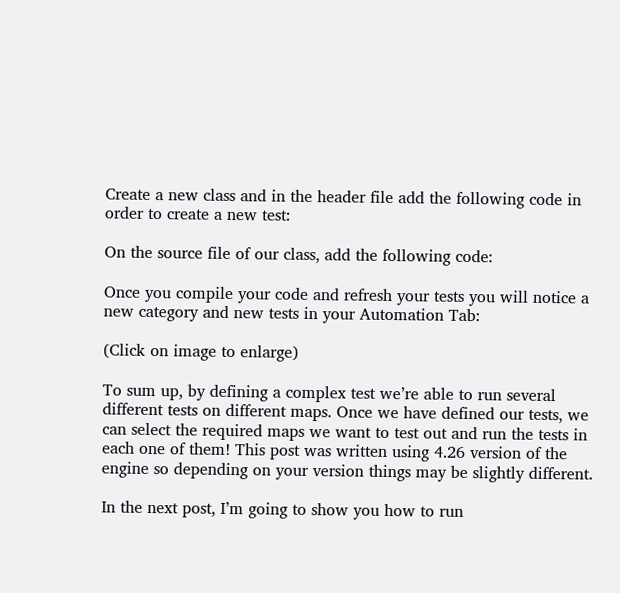Create a new class and in the header file add the following code in order to create a new test:

On the source file of our class, add the following code:

Once you compile your code and refresh your tests you will notice a new category and new tests in your Automation Tab:

(Click on image to enlarge)

To sum up, by defining a complex test we’re able to run several different tests on different maps. Once we have defined our tests, we can select the required maps we want to test out and run the tests in each one of them! This post was written using 4.26 version of the engine so depending on your version things may be slightly different.

In the next post, I’m going to show you how to run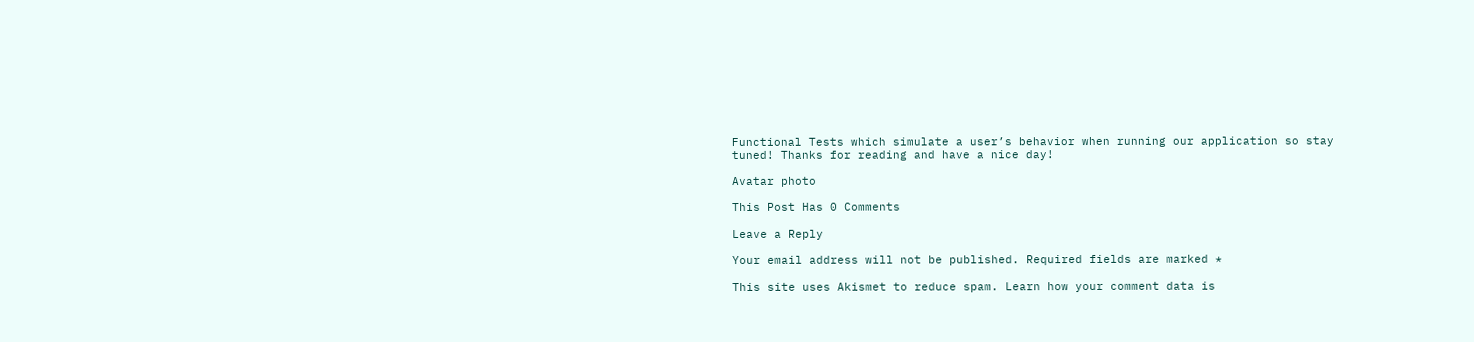Functional Tests which simulate a user’s behavior when running our application so stay tuned! Thanks for reading and have a nice day!

Avatar photo

This Post Has 0 Comments

Leave a Reply

Your email address will not be published. Required fields are marked *

This site uses Akismet to reduce spam. Learn how your comment data is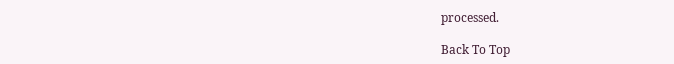processed.

Back To Top